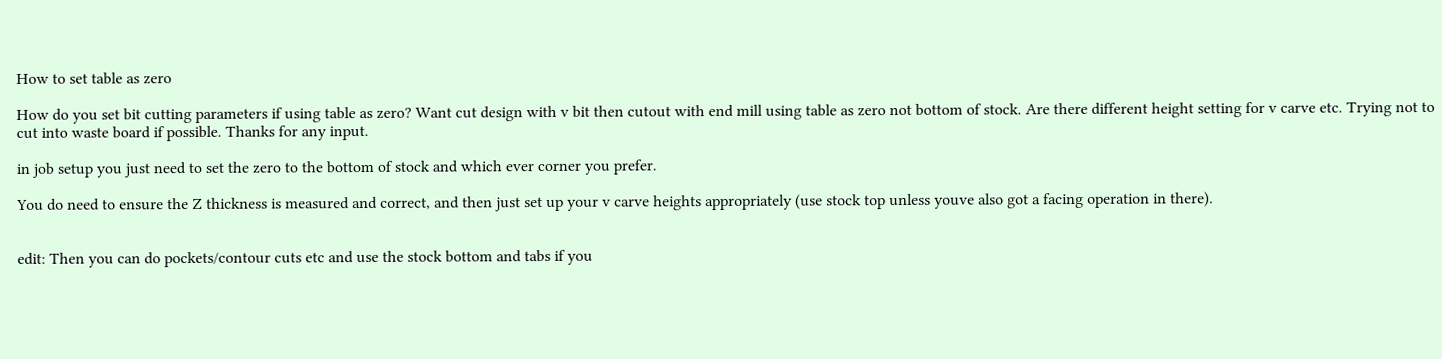How to set table as zero

How do you set bit cutting parameters if using table as zero? Want cut design with v bit then cutout with end mill using table as zero not bottom of stock. Are there different height setting for v carve etc. Trying not to cut into waste board if possible. Thanks for any input.

in job setup you just need to set the zero to the bottom of stock and which ever corner you prefer.

You do need to ensure the Z thickness is measured and correct, and then just set up your v carve heights appropriately (use stock top unless youve also got a facing operation in there).


edit: Then you can do pockets/contour cuts etc and use the stock bottom and tabs if you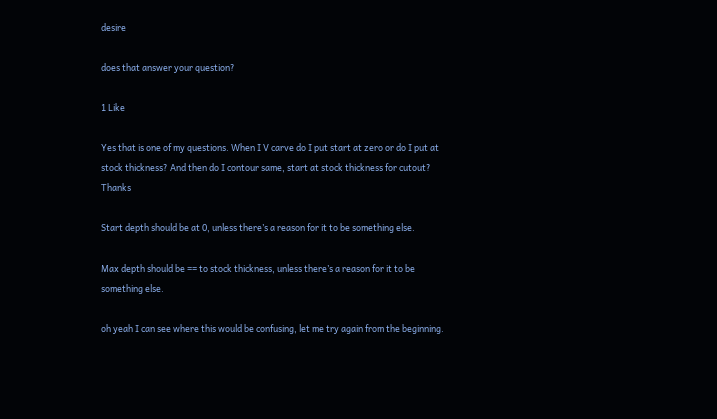desire

does that answer your question?

1 Like

Yes that is one of my questions. When I V carve do I put start at zero or do I put at stock thickness? And then do I contour same, start at stock thickness for cutout? Thanks

Start depth should be at 0, unless there’s a reason for it to be something else.

Max depth should be == to stock thickness, unless there’s a reason for it to be something else.

oh yeah I can see where this would be confusing, let me try again from the beginning.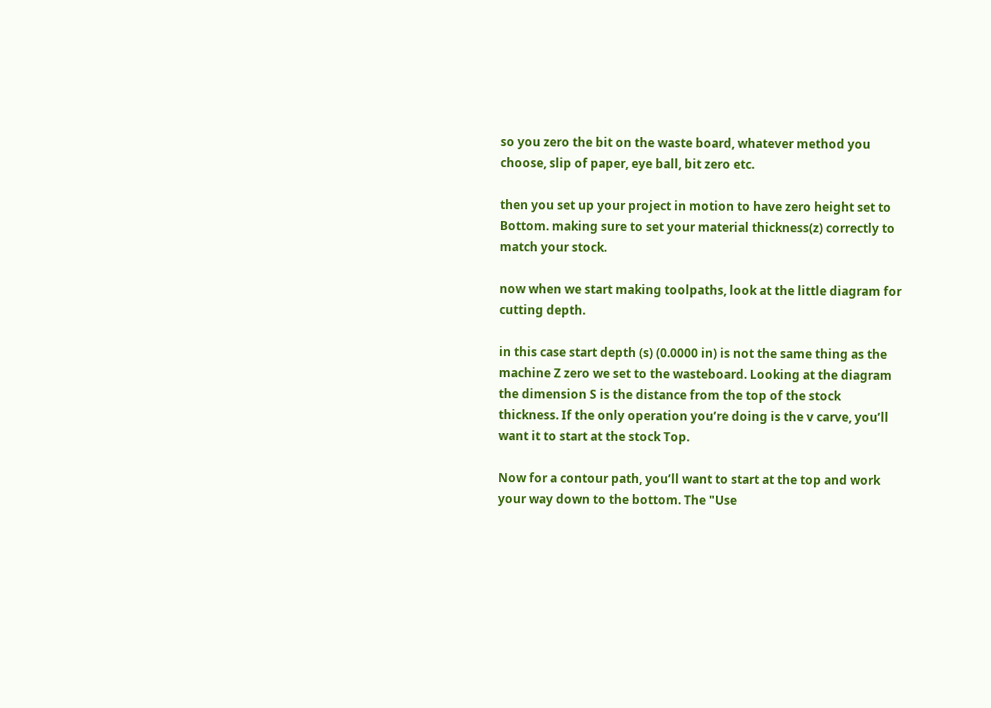so you zero the bit on the waste board, whatever method you choose, slip of paper, eye ball, bit zero etc.

then you set up your project in motion to have zero height set to Bottom. making sure to set your material thickness(z) correctly to match your stock.

now when we start making toolpaths, look at the little diagram for cutting depth.

in this case start depth (s) (0.0000 in) is not the same thing as the machine Z zero we set to the wasteboard. Looking at the diagram the dimension S is the distance from the top of the stock thickness. If the only operation you’re doing is the v carve, you’ll want it to start at the stock Top.

Now for a contour path, you’ll want to start at the top and work your way down to the bottom. The "Use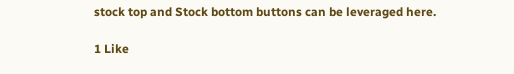stock top and Stock bottom buttons can be leveraged here.

1 Like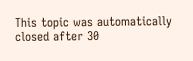This topic was automatically closed after 30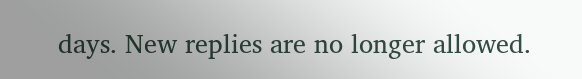days. New replies are no longer allowed.